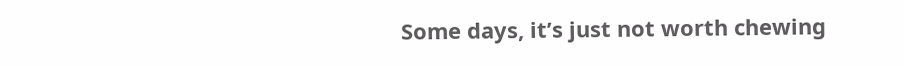Some days, it’s just not worth chewing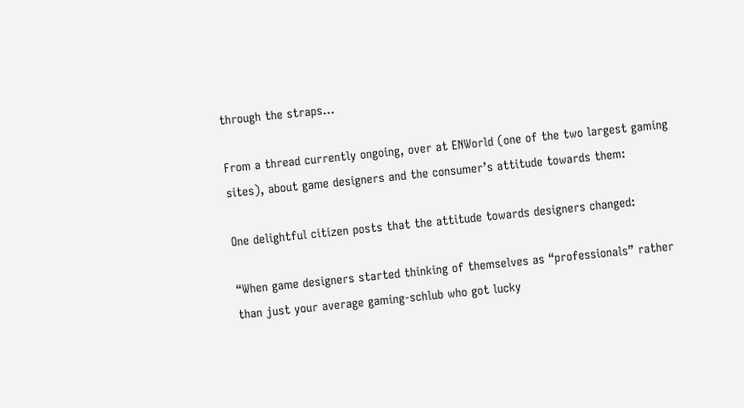through the straps…

From a thread currently ongoing, over at ENWorld (one of the two largest gaming sites), about game designers and the consumer’s attitude towards them:

One delightful citizen posts that the attitude towards designers changed:

“When game designers started thinking of themselves as “professionals” rather than just your average gaming-schlub who got lucky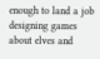enough to land a job designing games about elves and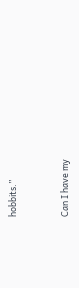hobbits.”


Can I have my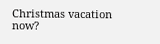Christmas vacation now?